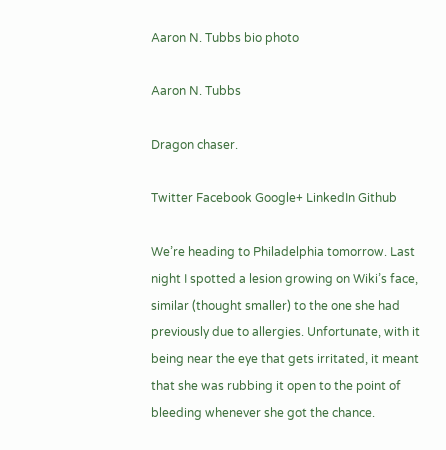Aaron N. Tubbs bio photo

Aaron N. Tubbs

Dragon chaser.

Twitter Facebook Google+ LinkedIn Github

We’re heading to Philadelphia tomorrow. Last night I spotted a lesion growing on Wiki’s face, similar (thought smaller) to the one she had previously due to allergies. Unfortunate, with it being near the eye that gets irritated, it meant that she was rubbing it open to the point of bleeding whenever she got the chance.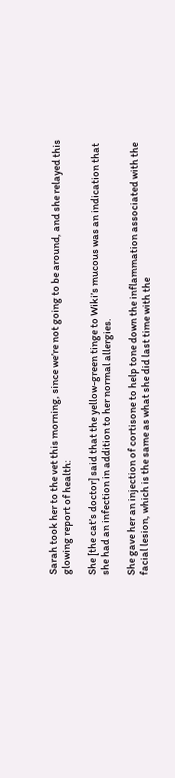Sarah took her to the vet this morning, since we’re not going to be around, and she relayed this glowing report of health:

She [the cat’s doctor] said that the yellow-green tinge to Wiki’s mucous was an indication that she had an infection in addition to her normal allergies.

She gave her an injection of cortisone to help tone down the inflammation associated with the facial lesion, which is the same as what she did last time with the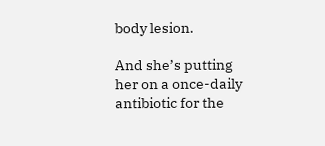body lesion.

And she’s putting her on a once-daily antibiotic for the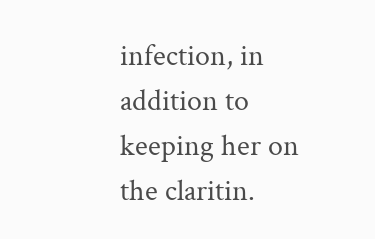infection, in addition to keeping her on the claritin.